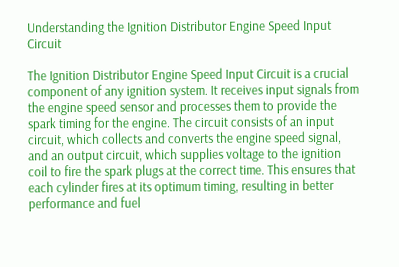Understanding the Ignition Distributor Engine Speed Input Circuit

The Ignition Distributor Engine Speed Input Circuit is a crucial component of any ignition system. It receives input signals from the engine speed sensor and processes them to provide the spark timing for the engine. The circuit consists of an input circuit, which collects and converts the engine speed signal, and an output circuit, which supplies voltage to the ignition coil to fire the spark plugs at the correct time. This ensures that each cylinder fires at its optimum timing, resulting in better performance and fuel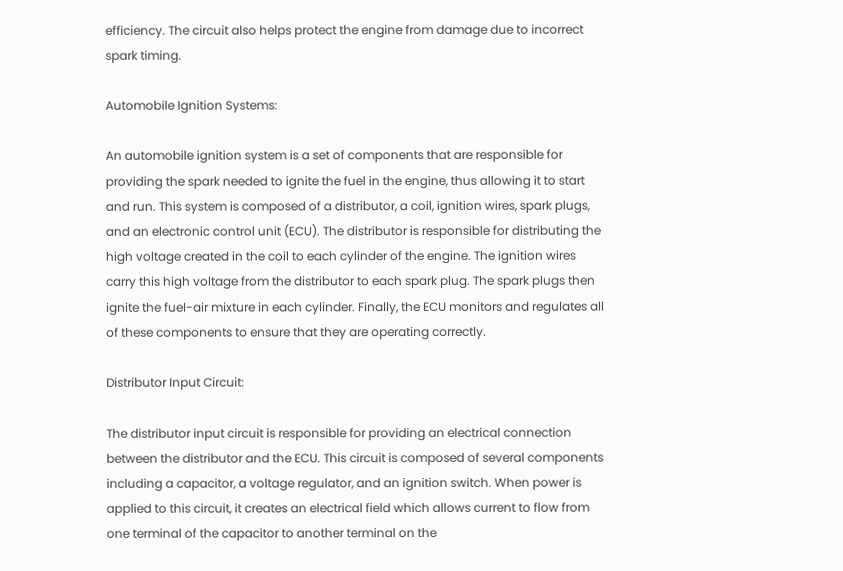efficiency. The circuit also helps protect the engine from damage due to incorrect spark timing.

Automobile Ignition Systems:

An automobile ignition system is a set of components that are responsible for providing the spark needed to ignite the fuel in the engine, thus allowing it to start and run. This system is composed of a distributor, a coil, ignition wires, spark plugs, and an electronic control unit (ECU). The distributor is responsible for distributing the high voltage created in the coil to each cylinder of the engine. The ignition wires carry this high voltage from the distributor to each spark plug. The spark plugs then ignite the fuel-air mixture in each cylinder. Finally, the ECU monitors and regulates all of these components to ensure that they are operating correctly.

Distributor Input Circuit:

The distributor input circuit is responsible for providing an electrical connection between the distributor and the ECU. This circuit is composed of several components including a capacitor, a voltage regulator, and an ignition switch. When power is applied to this circuit, it creates an electrical field which allows current to flow from one terminal of the capacitor to another terminal on the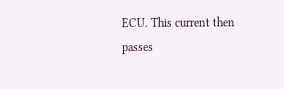ECU. This current then passes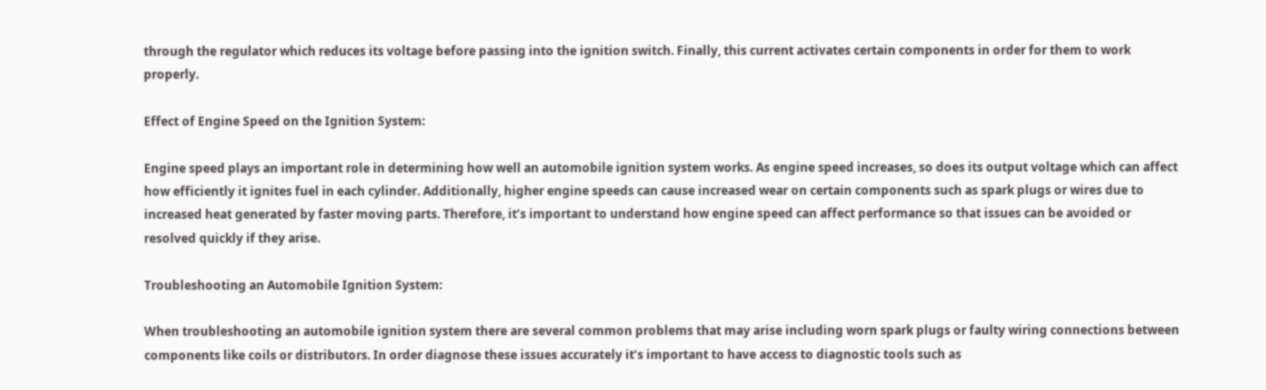through the regulator which reduces its voltage before passing into the ignition switch. Finally, this current activates certain components in order for them to work properly.

Effect of Engine Speed on the Ignition System:

Engine speed plays an important role in determining how well an automobile ignition system works. As engine speed increases, so does its output voltage which can affect how efficiently it ignites fuel in each cylinder. Additionally, higher engine speeds can cause increased wear on certain components such as spark plugs or wires due to increased heat generated by faster moving parts. Therefore, it’s important to understand how engine speed can affect performance so that issues can be avoided or resolved quickly if they arise.

Troubleshooting an Automobile Ignition System:

When troubleshooting an automobile ignition system there are several common problems that may arise including worn spark plugs or faulty wiring connections between components like coils or distributors. In order diagnose these issues accurately it’s important to have access to diagnostic tools such as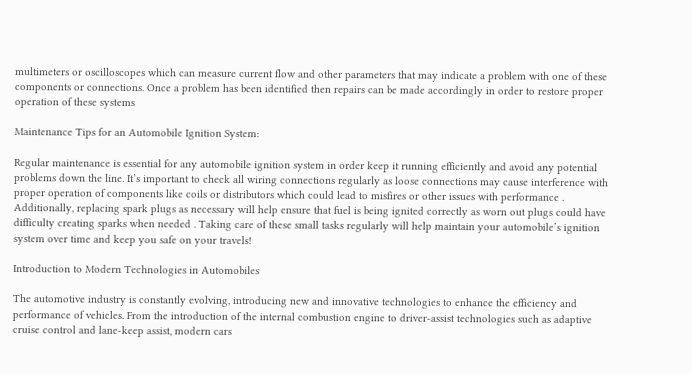multimeters or oscilloscopes which can measure current flow and other parameters that may indicate a problem with one of these components or connections. Once a problem has been identified then repairs can be made accordingly in order to restore proper operation of these systems

Maintenance Tips for an Automobile Ignition System:

Regular maintenance is essential for any automobile ignition system in order keep it running efficiently and avoid any potential problems down the line. It’s important to check all wiring connections regularly as loose connections may cause interference with proper operation of components like coils or distributors which could lead to misfires or other issues with performance . Additionally, replacing spark plugs as necessary will help ensure that fuel is being ignited correctly as worn out plugs could have difficulty creating sparks when needed . Taking care of these small tasks regularly will help maintain your automobile’s ignition system over time and keep you safe on your travels!

Introduction to Modern Technologies in Automobiles

The automotive industry is constantly evolving, introducing new and innovative technologies to enhance the efficiency and performance of vehicles. From the introduction of the internal combustion engine to driver-assist technologies such as adaptive cruise control and lane-keep assist, modern cars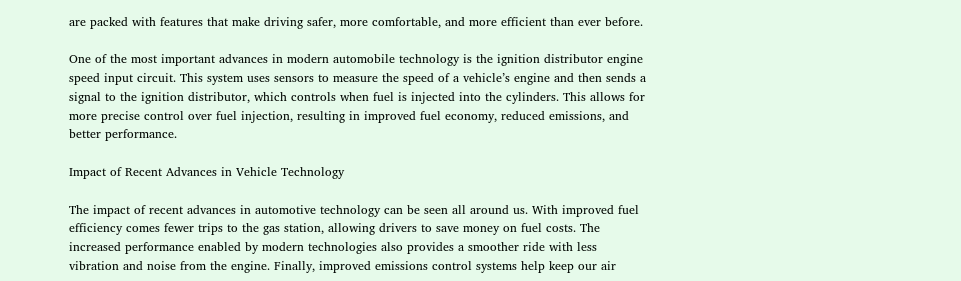are packed with features that make driving safer, more comfortable, and more efficient than ever before.

One of the most important advances in modern automobile technology is the ignition distributor engine speed input circuit. This system uses sensors to measure the speed of a vehicle’s engine and then sends a signal to the ignition distributor, which controls when fuel is injected into the cylinders. This allows for more precise control over fuel injection, resulting in improved fuel economy, reduced emissions, and better performance.

Impact of Recent Advances in Vehicle Technology

The impact of recent advances in automotive technology can be seen all around us. With improved fuel efficiency comes fewer trips to the gas station, allowing drivers to save money on fuel costs. The increased performance enabled by modern technologies also provides a smoother ride with less vibration and noise from the engine. Finally, improved emissions control systems help keep our air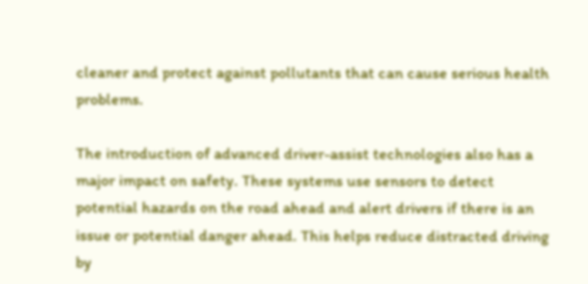cleaner and protect against pollutants that can cause serious health problems.

The introduction of advanced driver-assist technologies also has a major impact on safety. These systems use sensors to detect potential hazards on the road ahead and alert drivers if there is an issue or potential danger ahead. This helps reduce distracted driving by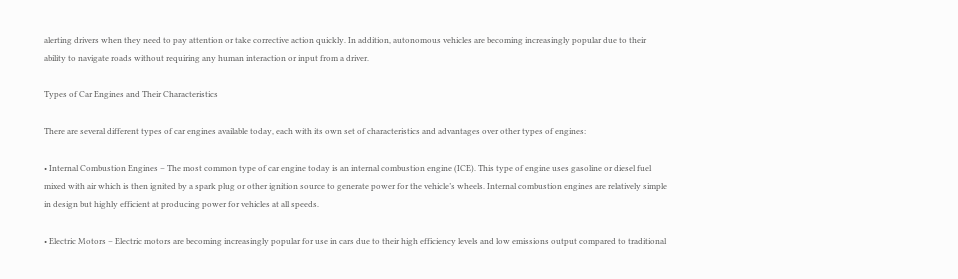alerting drivers when they need to pay attention or take corrective action quickly. In addition, autonomous vehicles are becoming increasingly popular due to their ability to navigate roads without requiring any human interaction or input from a driver.

Types of Car Engines and Their Characteristics

There are several different types of car engines available today, each with its own set of characteristics and advantages over other types of engines:

• Internal Combustion Engines – The most common type of car engine today is an internal combustion engine (ICE). This type of engine uses gasoline or diesel fuel mixed with air which is then ignited by a spark plug or other ignition source to generate power for the vehicle’s wheels. Internal combustion engines are relatively simple in design but highly efficient at producing power for vehicles at all speeds.

• Electric Motors – Electric motors are becoming increasingly popular for use in cars due to their high efficiency levels and low emissions output compared to traditional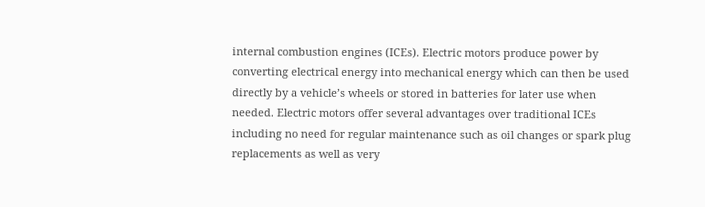internal combustion engines (ICEs). Electric motors produce power by converting electrical energy into mechanical energy which can then be used directly by a vehicle’s wheels or stored in batteries for later use when needed. Electric motors offer several advantages over traditional ICEs including no need for regular maintenance such as oil changes or spark plug replacements as well as very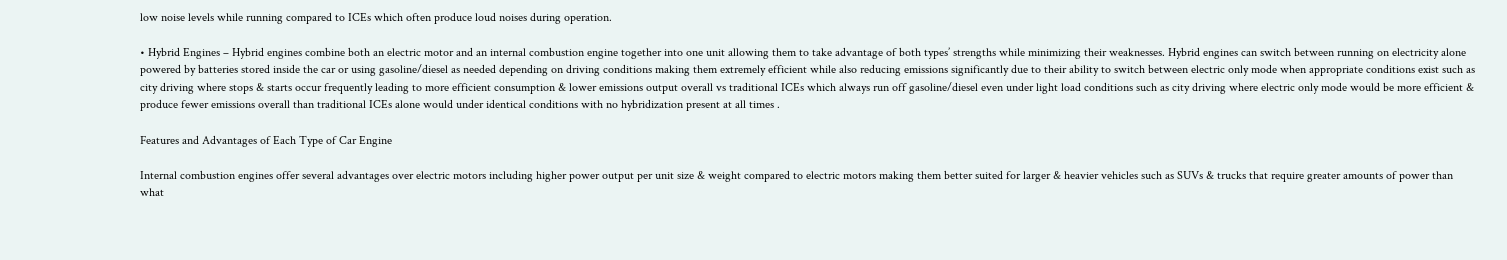low noise levels while running compared to ICEs which often produce loud noises during operation.

• Hybrid Engines – Hybrid engines combine both an electric motor and an internal combustion engine together into one unit allowing them to take advantage of both types’ strengths while minimizing their weaknesses. Hybrid engines can switch between running on electricity alone powered by batteries stored inside the car or using gasoline/diesel as needed depending on driving conditions making them extremely efficient while also reducing emissions significantly due to their ability to switch between electric only mode when appropriate conditions exist such as city driving where stops & starts occur frequently leading to more efficient consumption & lower emissions output overall vs traditional ICEs which always run off gasoline/diesel even under light load conditions such as city driving where electric only mode would be more efficient & produce fewer emissions overall than traditional ICEs alone would under identical conditions with no hybridization present at all times .

Features and Advantages of Each Type of Car Engine

Internal combustion engines offer several advantages over electric motors including higher power output per unit size & weight compared to electric motors making them better suited for larger & heavier vehicles such as SUVs & trucks that require greater amounts of power than what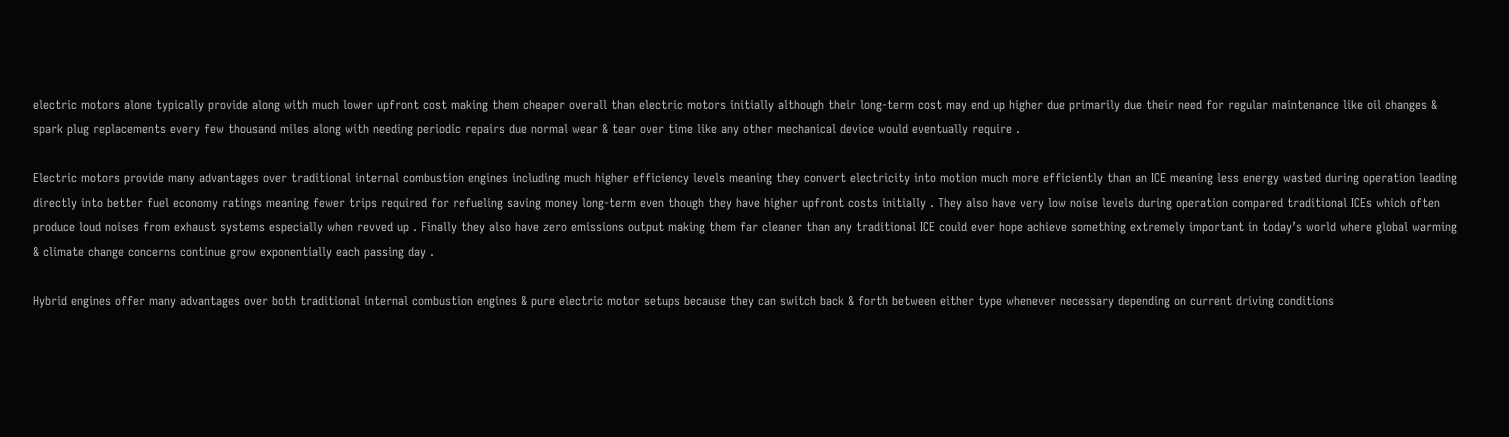electric motors alone typically provide along with much lower upfront cost making them cheaper overall than electric motors initially although their long-term cost may end up higher due primarily due their need for regular maintenance like oil changes & spark plug replacements every few thousand miles along with needing periodic repairs due normal wear & tear over time like any other mechanical device would eventually require .

Electric motors provide many advantages over traditional internal combustion engines including much higher efficiency levels meaning they convert electricity into motion much more efficiently than an ICE meaning less energy wasted during operation leading directly into better fuel economy ratings meaning fewer trips required for refueling saving money long-term even though they have higher upfront costs initially . They also have very low noise levels during operation compared traditional ICEs which often produce loud noises from exhaust systems especially when revved up . Finally they also have zero emissions output making them far cleaner than any traditional ICE could ever hope achieve something extremely important in today’s world where global warming & climate change concerns continue grow exponentially each passing day .

Hybrid engines offer many advantages over both traditional internal combustion engines & pure electric motor setups because they can switch back & forth between either type whenever necessary depending on current driving conditions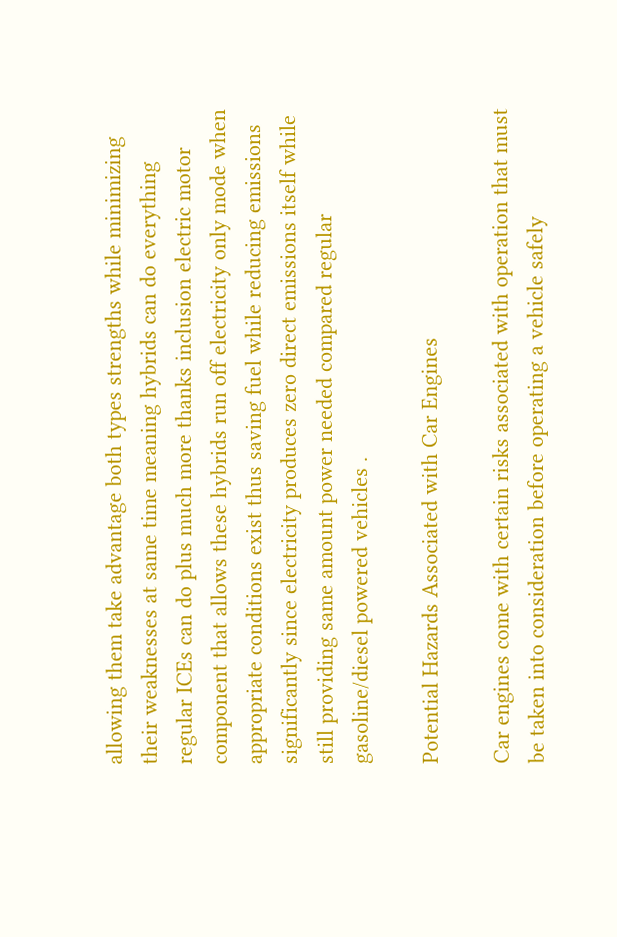allowing them take advantage both types strengths while minimizing their weaknesses at same time meaning hybrids can do everything regular ICEs can do plus much more thanks inclusion electric motor component that allows these hybrids run off electricity only mode when appropriate conditions exist thus saving fuel while reducing emissions significantly since electricity produces zero direct emissions itself while still providing same amount power needed compared regular gasoline/diesel powered vehicles .

Potential Hazards Associated with Car Engines

Car engines come with certain risks associated with operation that must be taken into consideration before operating a vehicle safely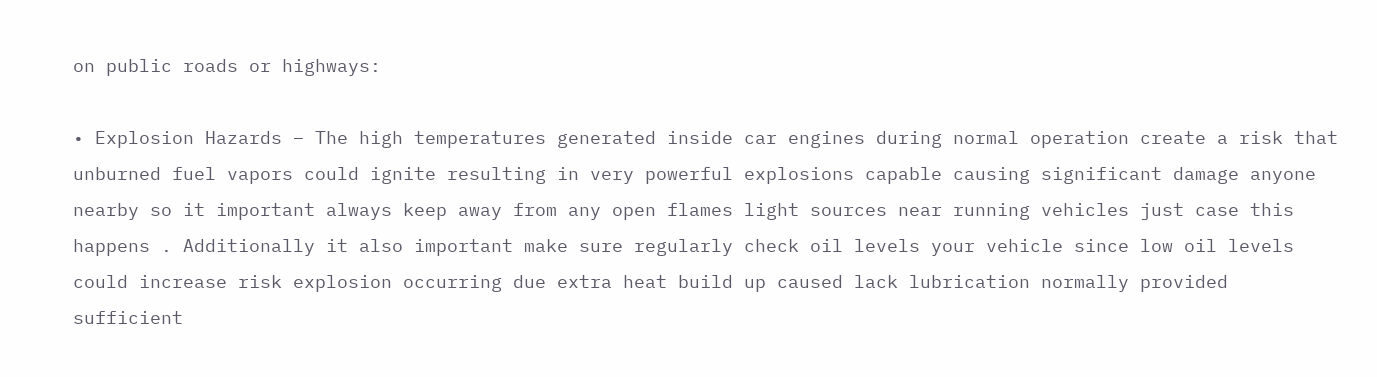on public roads or highways:

• Explosion Hazards – The high temperatures generated inside car engines during normal operation create a risk that unburned fuel vapors could ignite resulting in very powerful explosions capable causing significant damage anyone nearby so it important always keep away from any open flames light sources near running vehicles just case this happens . Additionally it also important make sure regularly check oil levels your vehicle since low oil levels could increase risk explosion occurring due extra heat build up caused lack lubrication normally provided sufficient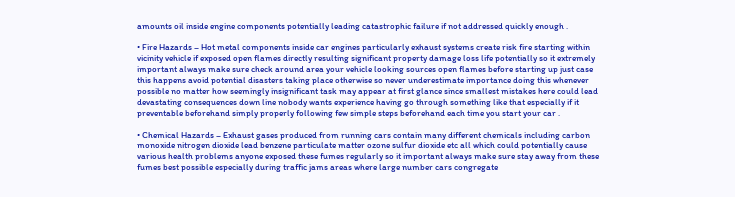amounts oil inside engine components potentially leading catastrophic failure if not addressed quickly enough .

• Fire Hazards – Hot metal components inside car engines particularly exhaust systems create risk fire starting within vicinity vehicle if exposed open flames directly resulting significant property damage loss life potentially so it extremely important always make sure check around area your vehicle looking sources open flames before starting up just case this happens avoid potential disasters taking place otherwise so never underestimate importance doing this whenever possible no matter how seemingly insignificant task may appear at first glance since smallest mistakes here could lead devastating consequences down line nobody wants experience having go through something like that especially if it preventable beforehand simply properly following few simple steps beforehand each time you start your car .

• Chemical Hazards – Exhaust gases produced from running cars contain many different chemicals including carbon monoxide nitrogen dioxide lead benzene particulate matter ozone sulfur dioxide etc all which could potentially cause various health problems anyone exposed these fumes regularly so it important always make sure stay away from these fumes best possible especially during traffic jams areas where large number cars congregate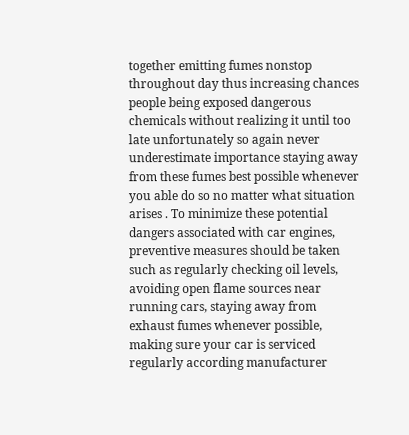together emitting fumes nonstop throughout day thus increasing chances people being exposed dangerous chemicals without realizing it until too late unfortunately so again never underestimate importance staying away from these fumes best possible whenever you able do so no matter what situation arises . To minimize these potential dangers associated with car engines, preventive measures should be taken such as regularly checking oil levels, avoiding open flame sources near running cars, staying away from exhaust fumes whenever possible, making sure your car is serviced regularly according manufacturer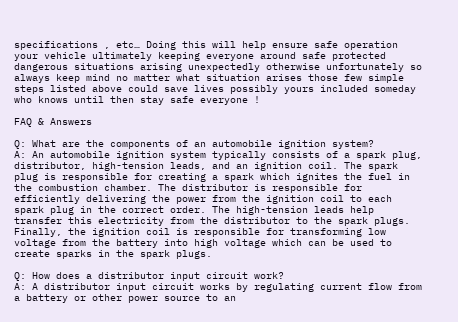specifications , etc… Doing this will help ensure safe operation your vehicle ultimately keeping everyone around safe protected dangerous situations arising unexpectedly otherwise unfortunately so always keep mind no matter what situation arises those few simple steps listed above could save lives possibly yours included someday who knows until then stay safe everyone !

FAQ & Answers

Q: What are the components of an automobile ignition system?
A: An automobile ignition system typically consists of a spark plug, distributor, high-tension leads, and an ignition coil. The spark plug is responsible for creating a spark which ignites the fuel in the combustion chamber. The distributor is responsible for efficiently delivering the power from the ignition coil to each spark plug in the correct order. The high-tension leads help transfer this electricity from the distributor to the spark plugs. Finally, the ignition coil is responsible for transforming low voltage from the battery into high voltage which can be used to create sparks in the spark plugs.

Q: How does a distributor input circuit work?
A: A distributor input circuit works by regulating current flow from a battery or other power source to an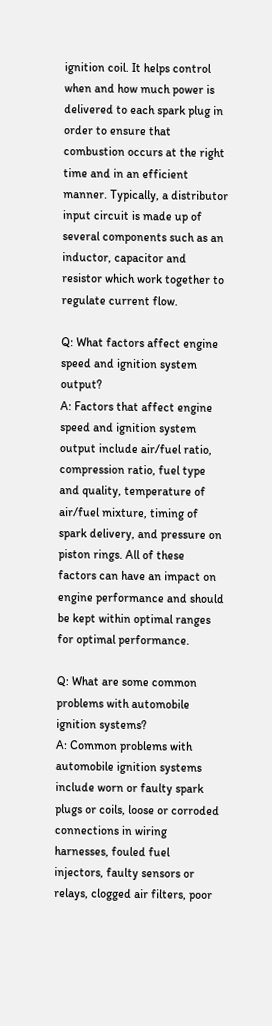ignition coil. It helps control when and how much power is delivered to each spark plug in order to ensure that combustion occurs at the right time and in an efficient manner. Typically, a distributor input circuit is made up of several components such as an inductor, capacitor and resistor which work together to regulate current flow.

Q: What factors affect engine speed and ignition system output?
A: Factors that affect engine speed and ignition system output include air/fuel ratio, compression ratio, fuel type and quality, temperature of air/fuel mixture, timing of spark delivery, and pressure on piston rings. All of these factors can have an impact on engine performance and should be kept within optimal ranges for optimal performance.

Q: What are some common problems with automobile ignition systems?
A: Common problems with automobile ignition systems include worn or faulty spark plugs or coils, loose or corroded connections in wiring harnesses, fouled fuel injectors, faulty sensors or relays, clogged air filters, poor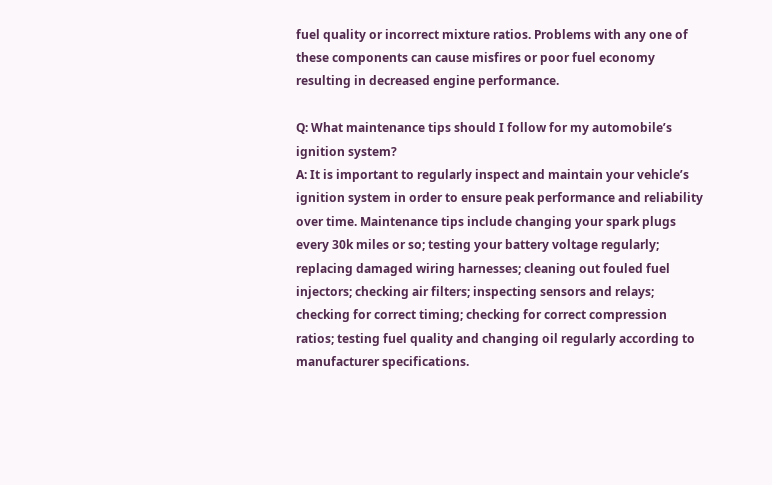fuel quality or incorrect mixture ratios. Problems with any one of these components can cause misfires or poor fuel economy resulting in decreased engine performance.

Q: What maintenance tips should I follow for my automobile’s ignition system?
A: It is important to regularly inspect and maintain your vehicle’s ignition system in order to ensure peak performance and reliability over time. Maintenance tips include changing your spark plugs every 30k miles or so; testing your battery voltage regularly; replacing damaged wiring harnesses; cleaning out fouled fuel injectors; checking air filters; inspecting sensors and relays; checking for correct timing; checking for correct compression ratios; testing fuel quality and changing oil regularly according to manufacturer specifications.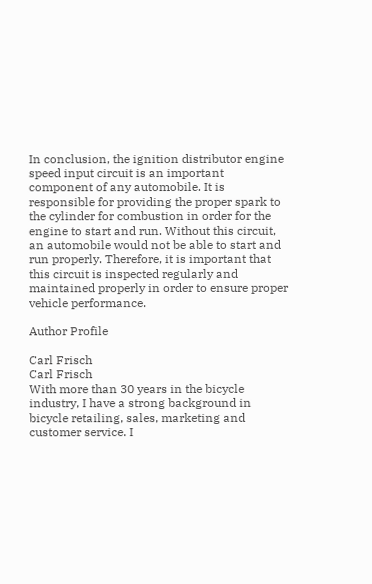In conclusion, the ignition distributor engine speed input circuit is an important component of any automobile. It is responsible for providing the proper spark to the cylinder for combustion in order for the engine to start and run. Without this circuit, an automobile would not be able to start and run properly. Therefore, it is important that this circuit is inspected regularly and maintained properly in order to ensure proper vehicle performance.

Author Profile

Carl Frisch
Carl Frisch
With more than 30 years in the bicycle industry, I have a strong background in bicycle retailing, sales, marketing and customer service. I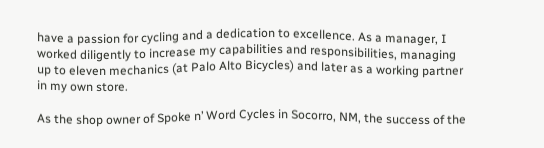have a passion for cycling and a dedication to excellence. As a manager, I worked diligently to increase my capabilities and responsibilities, managing up to eleven mechanics (at Palo Alto Bicycles) and later as a working partner in my own store.

As the shop owner of Spoke n’ Word Cycles in Socorro, NM, the success of the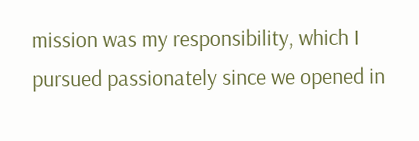mission was my responsibility, which I pursued passionately since we opened in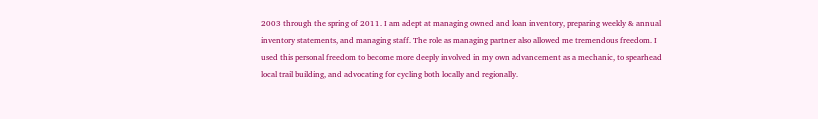2003 through the spring of 2011. I am adept at managing owned and loan inventory, preparing weekly & annual inventory statements, and managing staff. The role as managing partner also allowed me tremendous freedom. I used this personal freedom to become more deeply involved in my own advancement as a mechanic, to spearhead local trail building, and advocating for cycling both locally and regionally.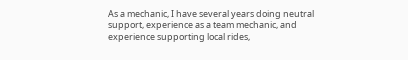As a mechanic, I have several years doing neutral support, experience as a team mechanic, and experience supporting local rides,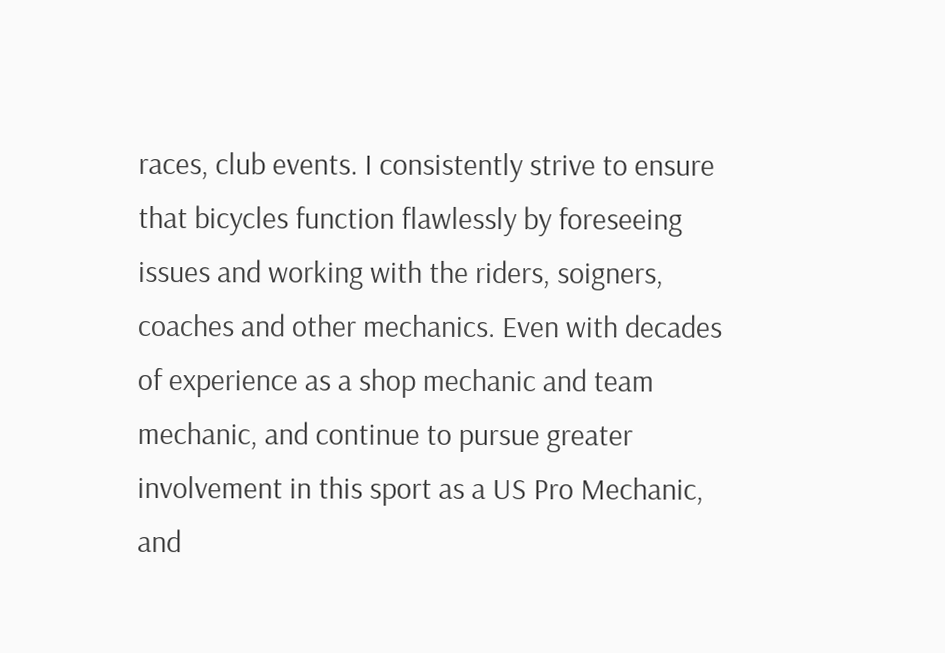races, club events. I consistently strive to ensure that bicycles function flawlessly by foreseeing issues and working with the riders, soigners, coaches and other mechanics. Even with decades of experience as a shop mechanic and team mechanic, and continue to pursue greater involvement in this sport as a US Pro Mechanic, and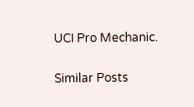UCI Pro Mechanic.

Similar Posts